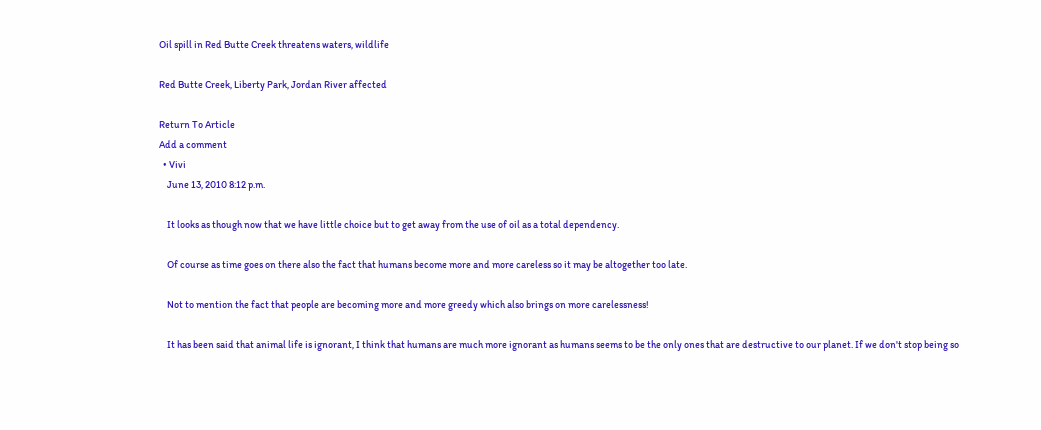Oil spill in Red Butte Creek threatens waters, wildlife

Red Butte Creek, Liberty Park, Jordan River affected

Return To Article
Add a comment
  • Vivi
    June 13, 2010 8:12 p.m.

    It looks as though now that we have little choice but to get away from the use of oil as a total dependency.

    Of course as time goes on there also the fact that humans become more and more careless so it may be altogether too late.

    Not to mention the fact that people are becoming more and more greedy which also brings on more carelessness!

    It has been said that animal life is ignorant, I think that humans are much more ignorant as humans seems to be the only ones that are destructive to our planet. If we don't stop being so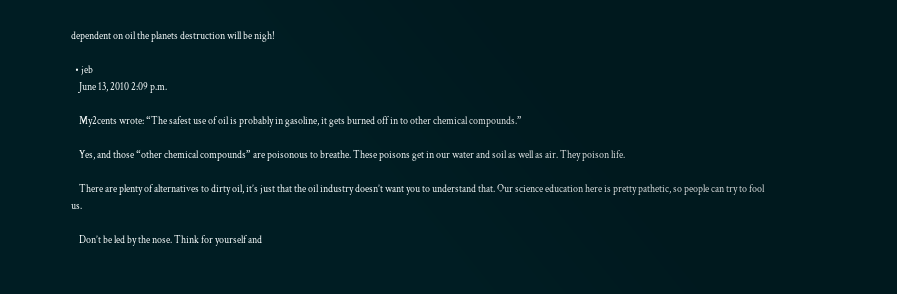dependent on oil the planets destruction will be nigh!

  • jeb
    June 13, 2010 2:09 p.m.

    My2cents wrote: “The safest use of oil is probably in gasoline, it gets burned off in to other chemical compounds.”

    Yes, and those “other chemical compounds” are poisonous to breathe. These poisons get in our water and soil as well as air. They poison life.

    There are plenty of alternatives to dirty oil, it’s just that the oil industry doesn’t want you to understand that. Our science education here is pretty pathetic, so people can try to fool us.

    Don’t be led by the nose. Think for yourself and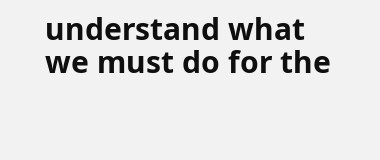understand what we must do for the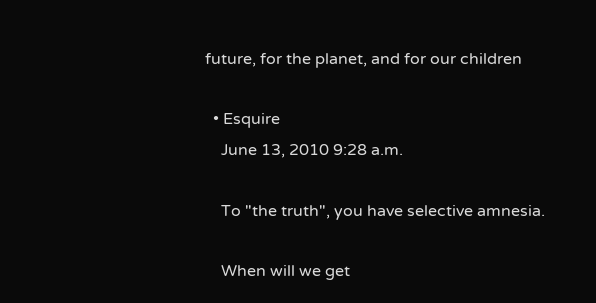future, for the planet, and for our children

  • Esquire
    June 13, 2010 9:28 a.m.

    To "the truth", you have selective amnesia.

    When will we get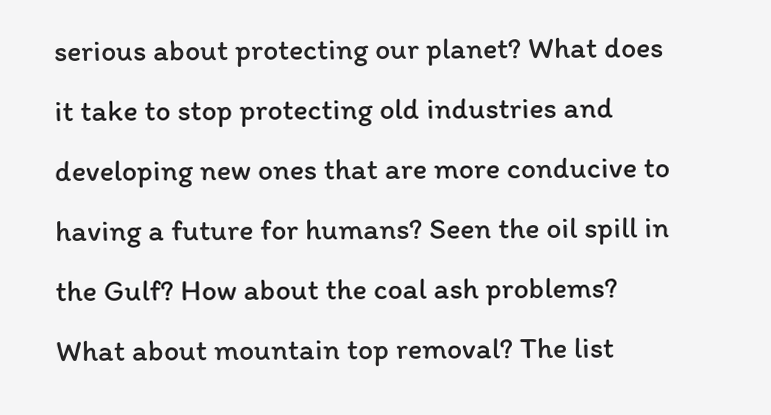serious about protecting our planet? What does it take to stop protecting old industries and developing new ones that are more conducive to having a future for humans? Seen the oil spill in the Gulf? How about the coal ash problems? What about mountain top removal? The list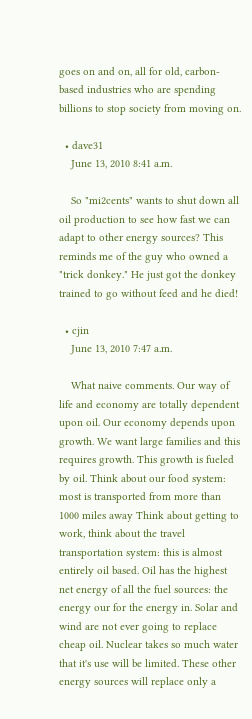goes on and on, all for old, carbon-based industries who are spending billions to stop society from moving on.

  • dave31
    June 13, 2010 8:41 a.m.

    So "mi2cents" wants to shut down all oil production to see how fast we can adapt to other energy sources? This reminds me of the guy who owned a "trick donkey." He just got the donkey trained to go without feed and he died!

  • cjin
    June 13, 2010 7:47 a.m.

    What naive comments. Our way of life and economy are totally dependent upon oil. Our economy depends upon growth. We want large families and this requires growth. This growth is fueled by oil. Think about our food system: most is transported from more than 1000 miles away Think about getting to work, think about the travel transportation system: this is almost entirely oil based. Oil has the highest net energy of all the fuel sources: the energy our for the energy in. Solar and wind are not ever going to replace cheap oil. Nuclear takes so much water that it's use will be limited. These other energy sources will replace only a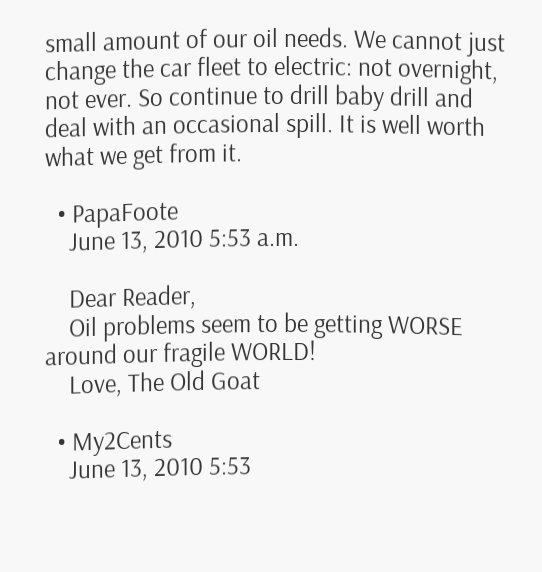small amount of our oil needs. We cannot just change the car fleet to electric: not overnight, not ever. So continue to drill baby drill and deal with an occasional spill. It is well worth what we get from it.

  • PapaFoote
    June 13, 2010 5:53 a.m.

    Dear Reader,
    Oil problems seem to be getting WORSE around our fragile WORLD!
    Love, The Old Goat

  • My2Cents
    June 13, 2010 5:53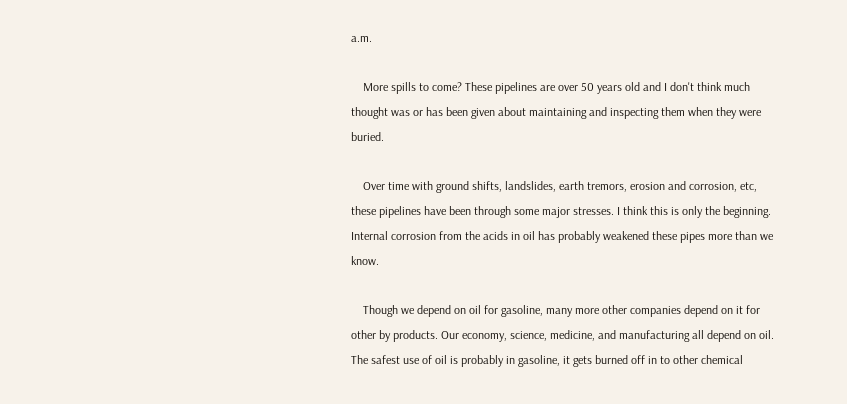a.m.

    More spills to come? These pipelines are over 50 years old and I don't think much thought was or has been given about maintaining and inspecting them when they were buried.

    Over time with ground shifts, landslides, earth tremors, erosion and corrosion, etc, these pipelines have been through some major stresses. I think this is only the beginning. Internal corrosion from the acids in oil has probably weakened these pipes more than we know.

    Though we depend on oil for gasoline, many more other companies depend on it for other by products. Our economy, science, medicine, and manufacturing all depend on oil. The safest use of oil is probably in gasoline, it gets burned off in to other chemical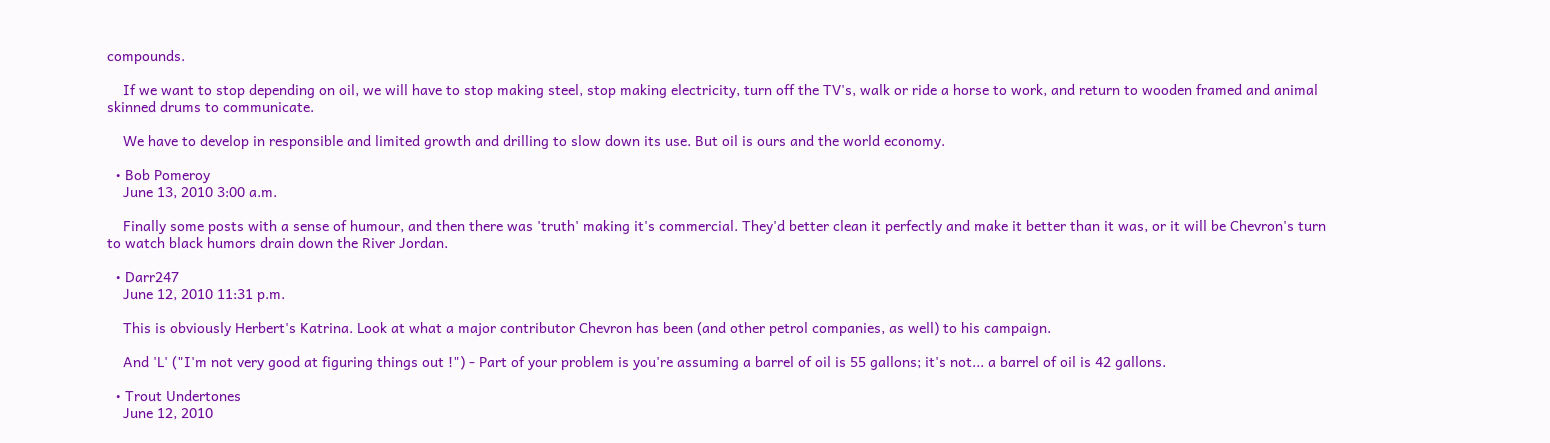compounds.

    If we want to stop depending on oil, we will have to stop making steel, stop making electricity, turn off the TV's, walk or ride a horse to work, and return to wooden framed and animal skinned drums to communicate.

    We have to develop in responsible and limited growth and drilling to slow down its use. But oil is ours and the world economy.

  • Bob Pomeroy
    June 13, 2010 3:00 a.m.

    Finally some posts with a sense of humour, and then there was 'truth' making it's commercial. They'd better clean it perfectly and make it better than it was, or it will be Chevron's turn to watch black humors drain down the River Jordan.

  • Darr247
    June 12, 2010 11:31 p.m.

    This is obviously Herbert's Katrina. Look at what a major contributor Chevron has been (and other petrol companies, as well) to his campaign.

    And 'L' ("I'm not very good at figuring things out !") - Part of your problem is you're assuming a barrel of oil is 55 gallons; it's not... a barrel of oil is 42 gallons.

  • Trout Undertones
    June 12, 2010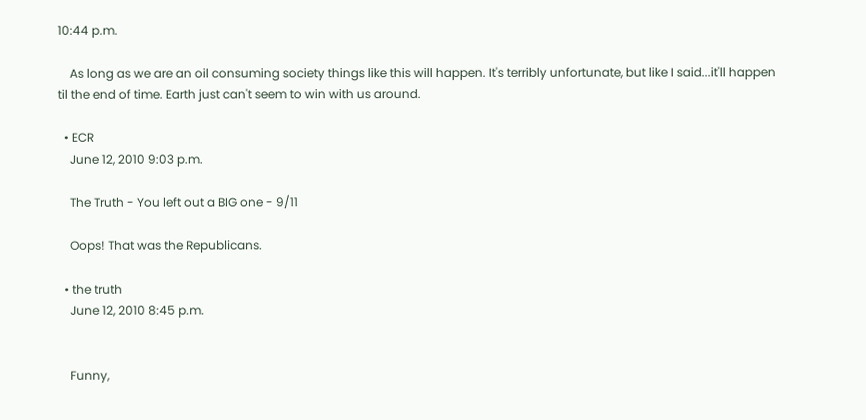10:44 p.m.

    As long as we are an oil consuming society things like this will happen. It's terribly unfortunate, but like I said...it'll happen til the end of time. Earth just can't seem to win with us around.

  • ECR
    June 12, 2010 9:03 p.m.

    The Truth - You left out a BIG one - 9/11

    Oops! That was the Republicans.

  • the truth
    June 12, 2010 8:45 p.m.


    Funny,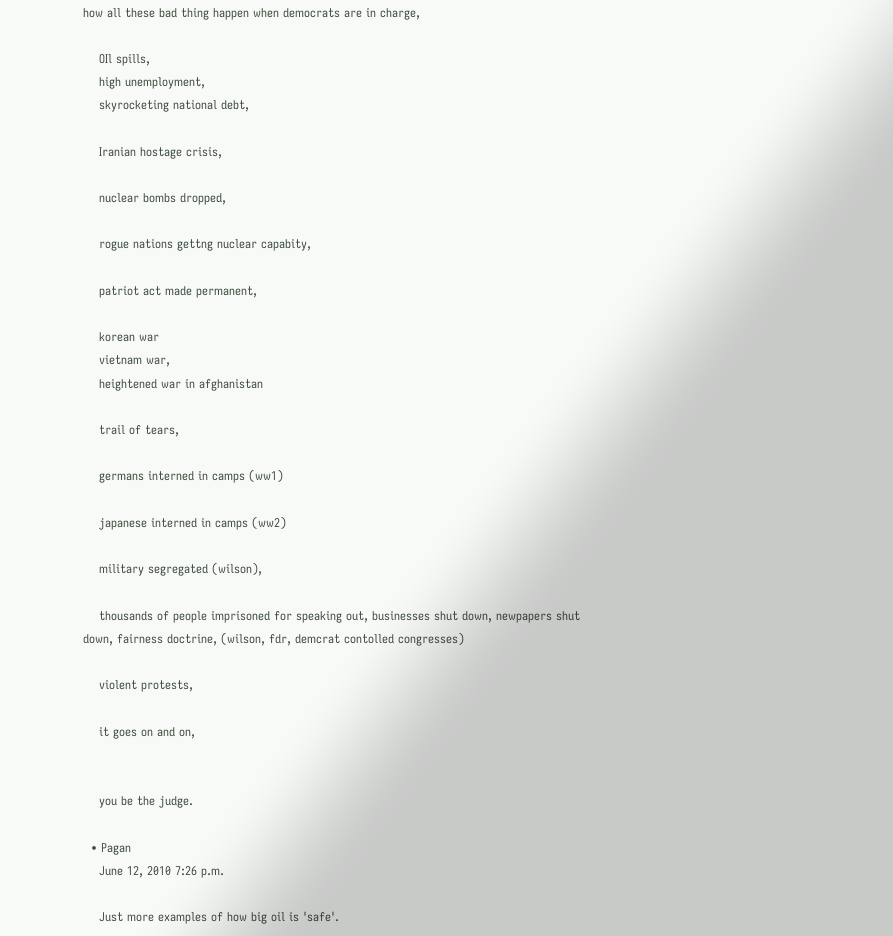how all these bad thing happen when democrats are in charge,

    OIl spills,
    high unemployment,
    skyrocketing national debt,

    Iranian hostage crisis,

    nuclear bombs dropped,

    rogue nations gettng nuclear capabity,

    patriot act made permanent,

    korean war
    vietnam war,
    heightened war in afghanistan

    trail of tears,

    germans interned in camps (ww1)

    japanese interned in camps (ww2)

    military segregated (wilson),

    thousands of people imprisoned for speaking out, businesses shut down, newpapers shut down, fairness doctrine, (wilson, fdr, demcrat contolled congresses)

    violent protests,

    it goes on and on,


    you be the judge.

  • Pagan
    June 12, 2010 7:26 p.m.

    Just more examples of how big oil is 'safe'.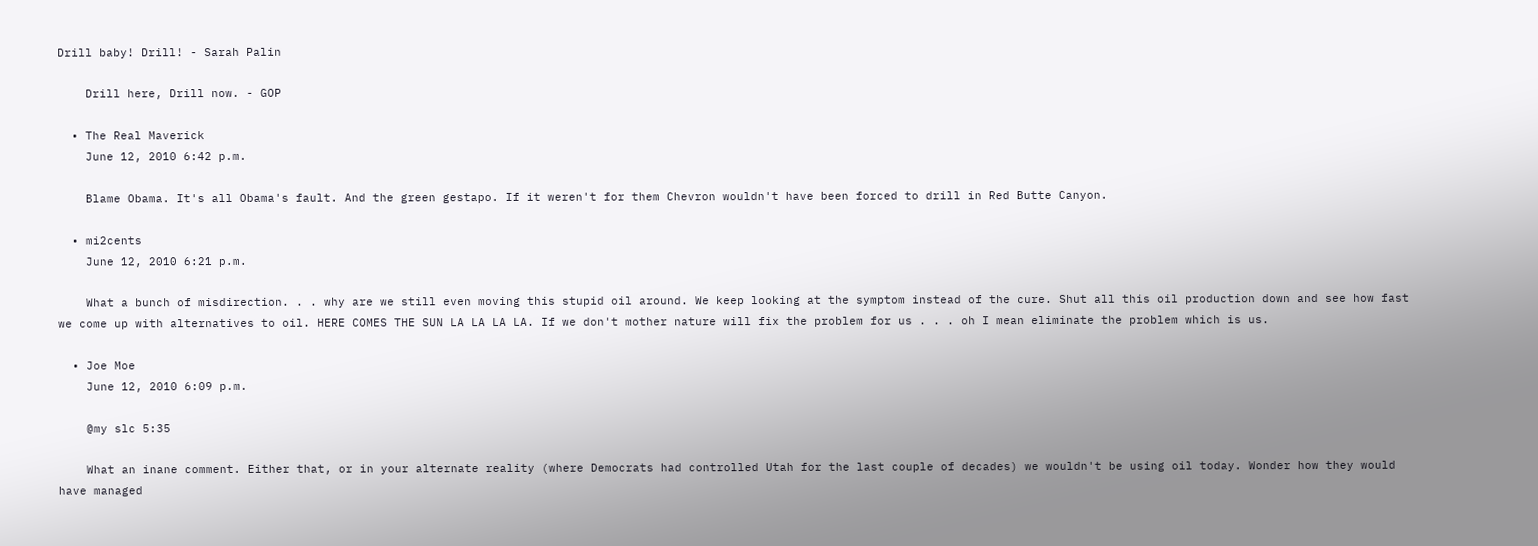Drill baby! Drill! - Sarah Palin

    Drill here, Drill now. - GOP

  • The Real Maverick
    June 12, 2010 6:42 p.m.

    Blame Obama. It's all Obama's fault. And the green gestapo. If it weren't for them Chevron wouldn't have been forced to drill in Red Butte Canyon.

  • mi2cents
    June 12, 2010 6:21 p.m.

    What a bunch of misdirection. . . why are we still even moving this stupid oil around. We keep looking at the symptom instead of the cure. Shut all this oil production down and see how fast we come up with alternatives to oil. HERE COMES THE SUN LA LA LA LA. If we don't mother nature will fix the problem for us . . . oh I mean eliminate the problem which is us.

  • Joe Moe
    June 12, 2010 6:09 p.m.

    @my slc 5:35

    What an inane comment. Either that, or in your alternate reality (where Democrats had controlled Utah for the last couple of decades) we wouldn't be using oil today. Wonder how they would have managed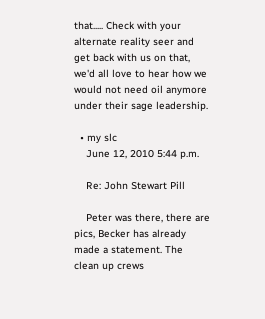that..... Check with your alternate reality seer and get back with us on that, we'd all love to hear how we would not need oil anymore under their sage leadership.

  • my slc
    June 12, 2010 5:44 p.m.

    Re: John Stewart Pill

    Peter was there, there are pics, Becker has already made a statement. The clean up crews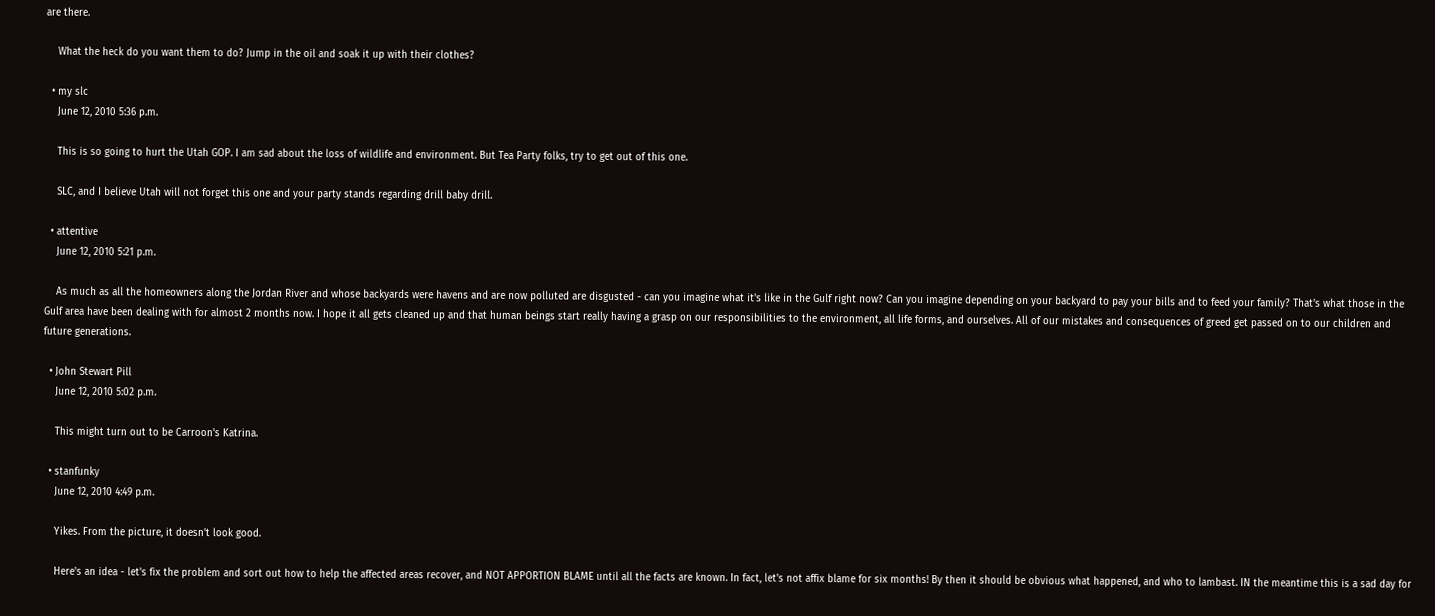are there.

    What the heck do you want them to do? Jump in the oil and soak it up with their clothes?

  • my slc
    June 12, 2010 5:36 p.m.

    This is so going to hurt the Utah GOP. I am sad about the loss of wildlife and environment. But Tea Party folks, try to get out of this one.

    SLC, and I believe Utah will not forget this one and your party stands regarding drill baby drill.

  • attentive
    June 12, 2010 5:21 p.m.

    As much as all the homeowners along the Jordan River and whose backyards were havens and are now polluted are disgusted - can you imagine what it's like in the Gulf right now? Can you imagine depending on your backyard to pay your bills and to feed your family? That's what those in the Gulf area have been dealing with for almost 2 months now. I hope it all gets cleaned up and that human beings start really having a grasp on our responsibilities to the environment, all life forms, and ourselves. All of our mistakes and consequences of greed get passed on to our children and future generations.

  • John Stewart Pill
    June 12, 2010 5:02 p.m.

    This might turn out to be Carroon's Katrina.

  • stanfunky
    June 12, 2010 4:49 p.m.

    Yikes. From the picture, it doesn't look good.

    Here's an idea - let's fix the problem and sort out how to help the affected areas recover, and NOT APPORTION BLAME until all the facts are known. In fact, let's not affix blame for six months! By then it should be obvious what happened, and who to lambast. IN the meantime this is a sad day for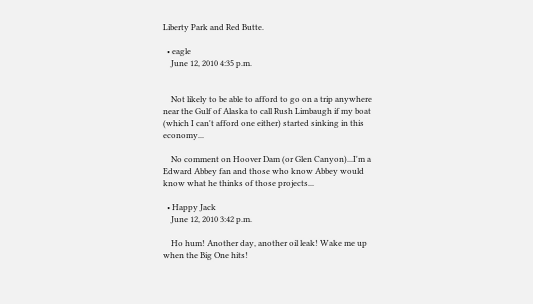Liberty Park and Red Butte.

  • eagle
    June 12, 2010 4:35 p.m.


    Not likely to be able to afford to go on a trip anywhere near the Gulf of Alaska to call Rush Limbaugh if my boat (which I can't afford one either) started sinking in this economy...

    No comment on Hoover Dam (or Glen Canyon)...I'm a Edward Abbey fan and those who know Abbey would know what he thinks of those projects...

  • Happy Jack
    June 12, 2010 3:42 p.m.

    Ho hum! Another day, another oil leak! Wake me up when the Big One hits!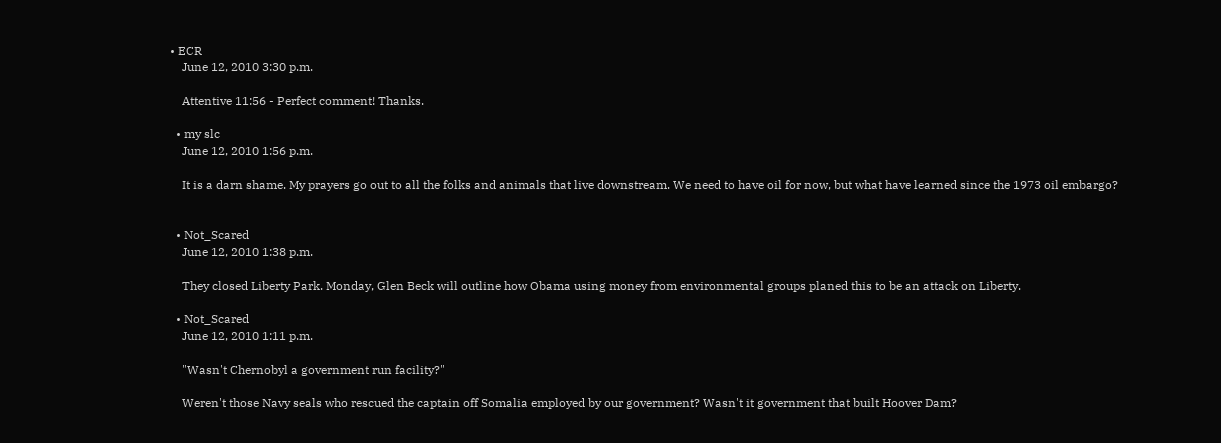• ECR
    June 12, 2010 3:30 p.m.

    Attentive 11:56 - Perfect comment! Thanks.

  • my slc
    June 12, 2010 1:56 p.m.

    It is a darn shame. My prayers go out to all the folks and animals that live downstream. We need to have oil for now, but what have learned since the 1973 oil embargo?


  • Not_Scared
    June 12, 2010 1:38 p.m.

    They closed Liberty Park. Monday, Glen Beck will outline how Obama using money from environmental groups planed this to be an attack on Liberty.

  • Not_Scared
    June 12, 2010 1:11 p.m.

    "Wasn't Chernobyl a government run facility?"

    Weren't those Navy seals who rescued the captain off Somalia employed by our government? Wasn't it government that built Hoover Dam?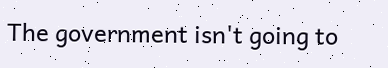The government isn't going to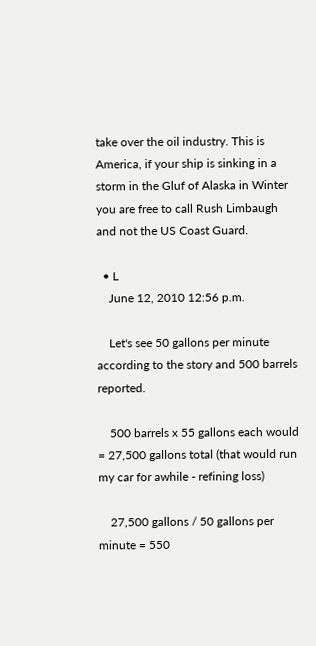take over the oil industry. This is America, if your ship is sinking in a storm in the Gluf of Alaska in Winter you are free to call Rush Limbaugh and not the US Coast Guard.

  • L
    June 12, 2010 12:56 p.m.

    Let's see 50 gallons per minute according to the story and 500 barrels reported.

    500 barrels x 55 gallons each would = 27,500 gallons total (that would run my car for awhile - refining loss)

    27,500 gallons / 50 gallons per minute = 550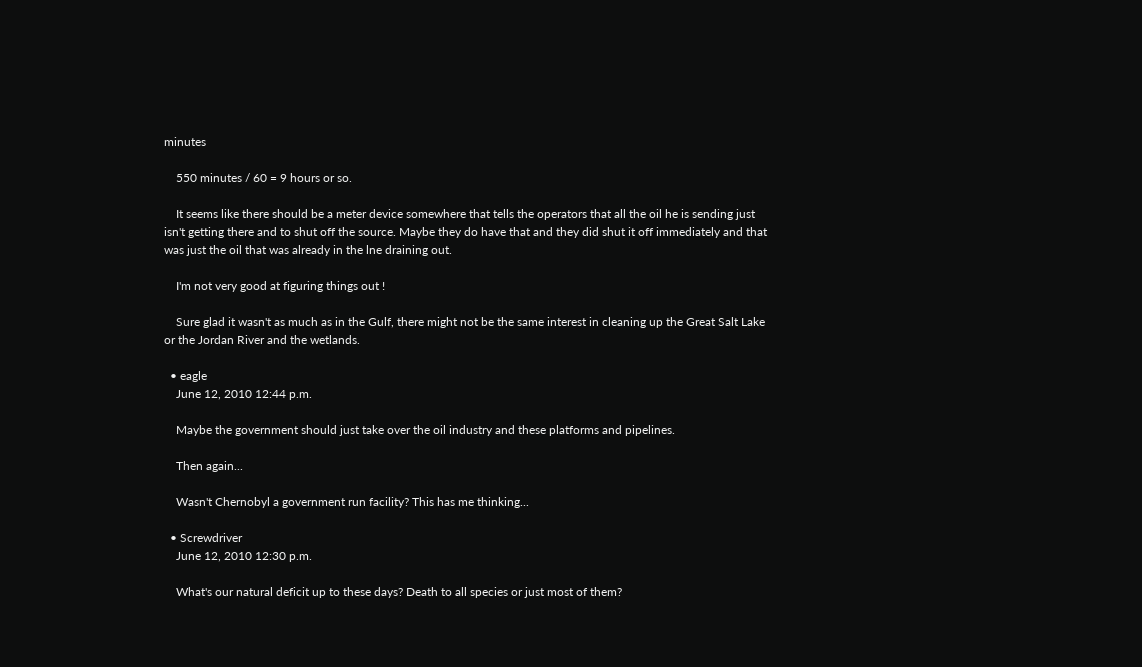minutes

    550 minutes / 60 = 9 hours or so.

    It seems like there should be a meter device somewhere that tells the operators that all the oil he is sending just isn't getting there and to shut off the source. Maybe they do have that and they did shut it off immediately and that was just the oil that was already in the lne draining out.

    I'm not very good at figuring things out !

    Sure glad it wasn't as much as in the Gulf, there might not be the same interest in cleaning up the Great Salt Lake or the Jordan River and the wetlands.

  • eagle
    June 12, 2010 12:44 p.m.

    Maybe the government should just take over the oil industry and these platforms and pipelines.

    Then again...

    Wasn't Chernobyl a government run facility? This has me thinking...

  • Screwdriver
    June 12, 2010 12:30 p.m.

    What's our natural deficit up to these days? Death to all species or just most of them?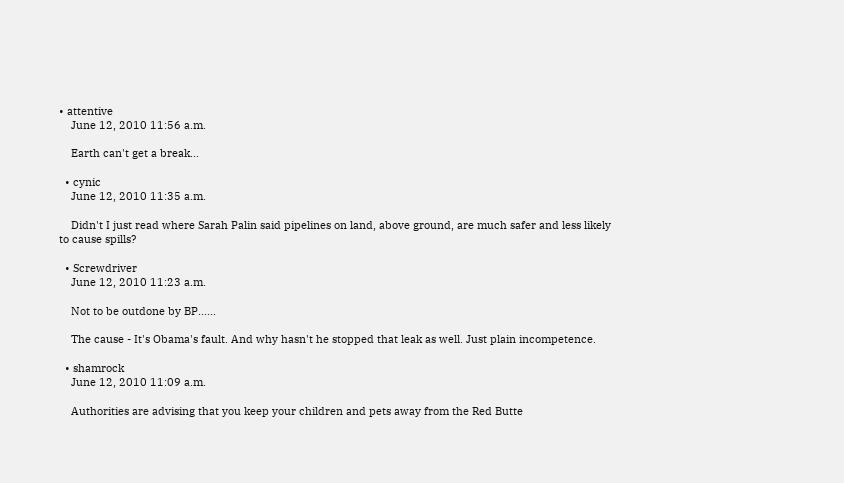• attentive
    June 12, 2010 11:56 a.m.

    Earth can't get a break...

  • cynic
    June 12, 2010 11:35 a.m.

    Didn't I just read where Sarah Palin said pipelines on land, above ground, are much safer and less likely to cause spills?

  • Screwdriver
    June 12, 2010 11:23 a.m.

    Not to be outdone by BP......

    The cause - It's Obama's fault. And why hasn't he stopped that leak as well. Just plain incompetence.

  • shamrock
    June 12, 2010 11:09 a.m.

    Authorities are advising that you keep your children and pets away from the Red Butte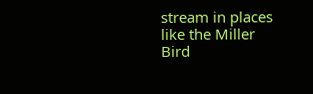stream in places like the Miller Bird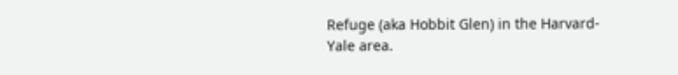Refuge (aka Hobbit Glen) in the Harvard-Yale area.